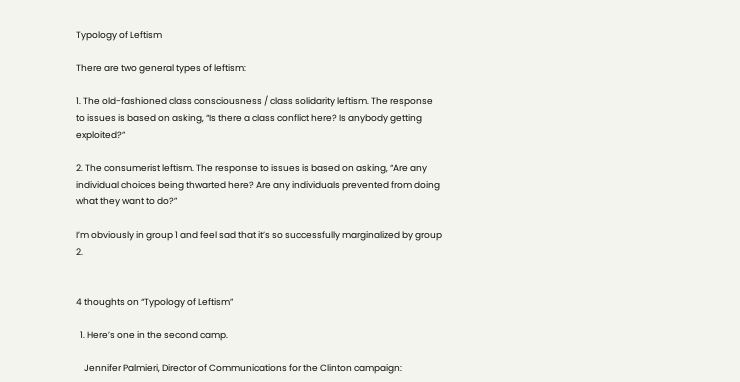Typology of Leftism

There are two general types of leftism:

1. The old-fashioned class consciousness / class solidarity leftism. The response to issues is based on asking, “Is there a class conflict here? Is anybody getting exploited?”

2. The consumerist leftism. The response to issues is based on asking, “Are any individual choices being thwarted here? Are any individuals prevented from doing what they want to do?”

I’m obviously in group 1 and feel sad that it’s so successfully marginalized by group 2.


4 thoughts on “Typology of Leftism”

  1. Here’s one in the second camp.

    Jennifer Palmieri, Director of Communications for the Clinton campaign: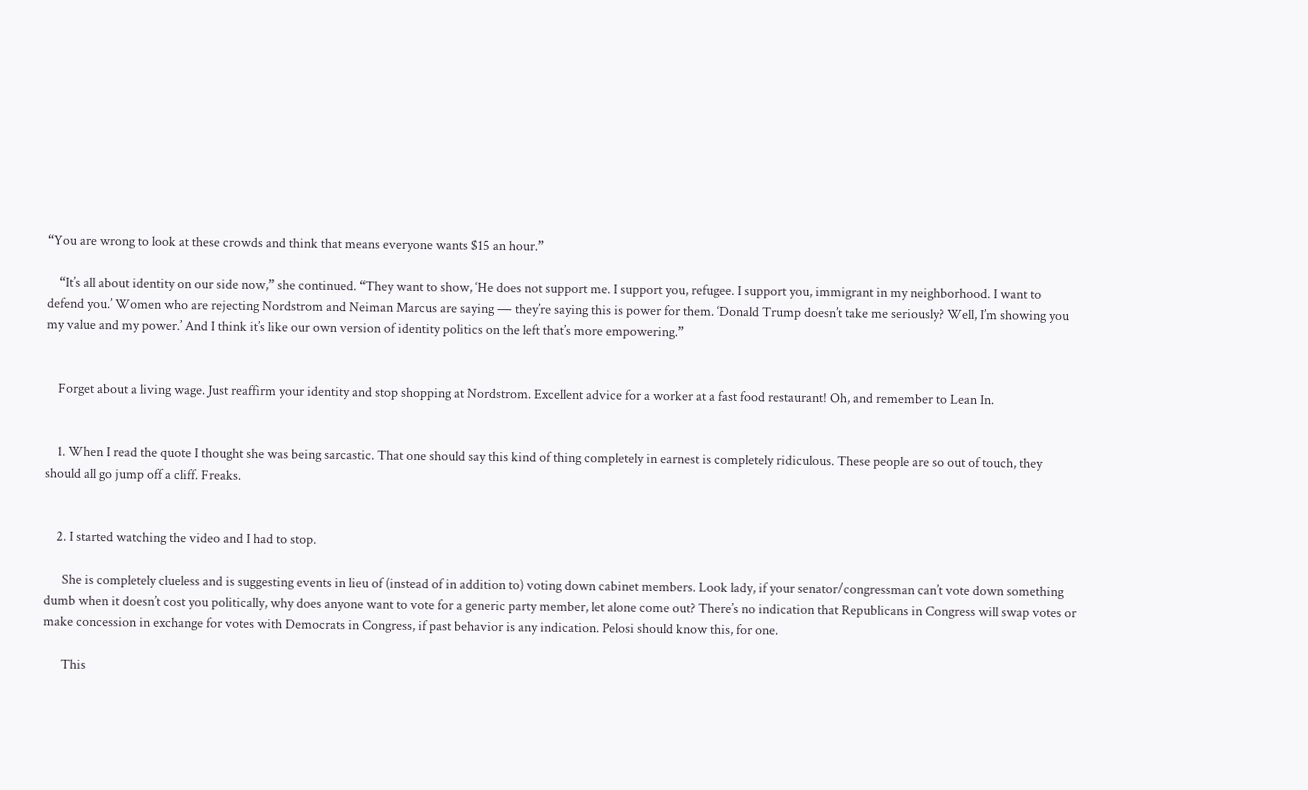“You are wrong to look at these crowds and think that means everyone wants $15 an hour.”

    “It’s all about identity on our side now,” she continued. “They want to show, ‘He does not support me. I support you, refugee. I support you, immigrant in my neighborhood. I want to defend you.’ Women who are rejecting Nordstrom and Neiman Marcus are saying ― they’re saying this is power for them. ‘Donald Trump doesn’t take me seriously? Well, I’m showing you my value and my power.’ And I think it’s like our own version of identity politics on the left that’s more empowering.”


    Forget about a living wage. Just reaffirm your identity and stop shopping at Nordstrom. Excellent advice for a worker at a fast food restaurant! Oh, and remember to Lean In.


    1. When I read the quote I thought she was being sarcastic. That one should say this kind of thing completely in earnest is completely ridiculous. These people are so out of touch, they should all go jump off a cliff. Freaks.


    2. I started watching the video and I had to stop.

      She is completely clueless and is suggesting events in lieu of (instead of in addition to) voting down cabinet members. Look lady, if your senator/congressman can’t vote down something dumb when it doesn’t cost you politically, why does anyone want to vote for a generic party member, let alone come out? There’s no indication that Republicans in Congress will swap votes or make concession in exchange for votes with Democrats in Congress, if past behavior is any indication. Pelosi should know this, for one.

      This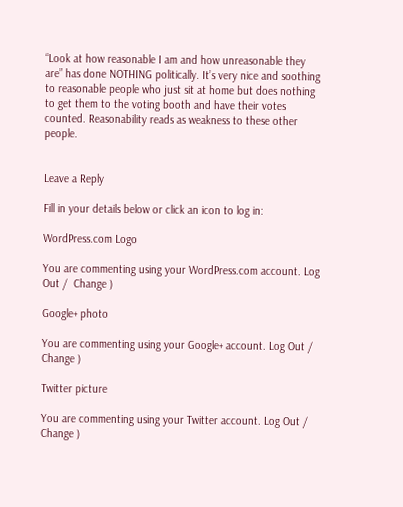“Look at how reasonable I am and how unreasonable they are” has done NOTHING politically. It’s very nice and soothing to reasonable people who just sit at home but does nothing to get them to the voting booth and have their votes counted. Reasonability reads as weakness to these other people.


Leave a Reply

Fill in your details below or click an icon to log in:

WordPress.com Logo

You are commenting using your WordPress.com account. Log Out /  Change )

Google+ photo

You are commenting using your Google+ account. Log Out /  Change )

Twitter picture

You are commenting using your Twitter account. Log Out /  Change )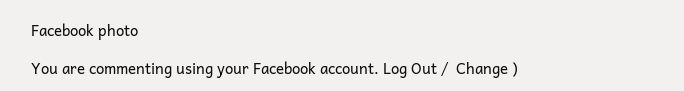Facebook photo

You are commenting using your Facebook account. Log Out /  Change )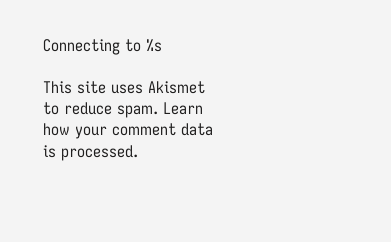Connecting to %s

This site uses Akismet to reduce spam. Learn how your comment data is processed.